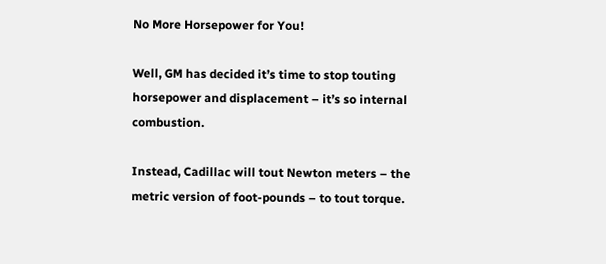No More Horsepower for You!

Well, GM has decided it’s time to stop touting horsepower and displacement – it’s so internal combustion.

Instead, Cadillac will tout Newton meters – the metric version of foot-pounds – to tout torque.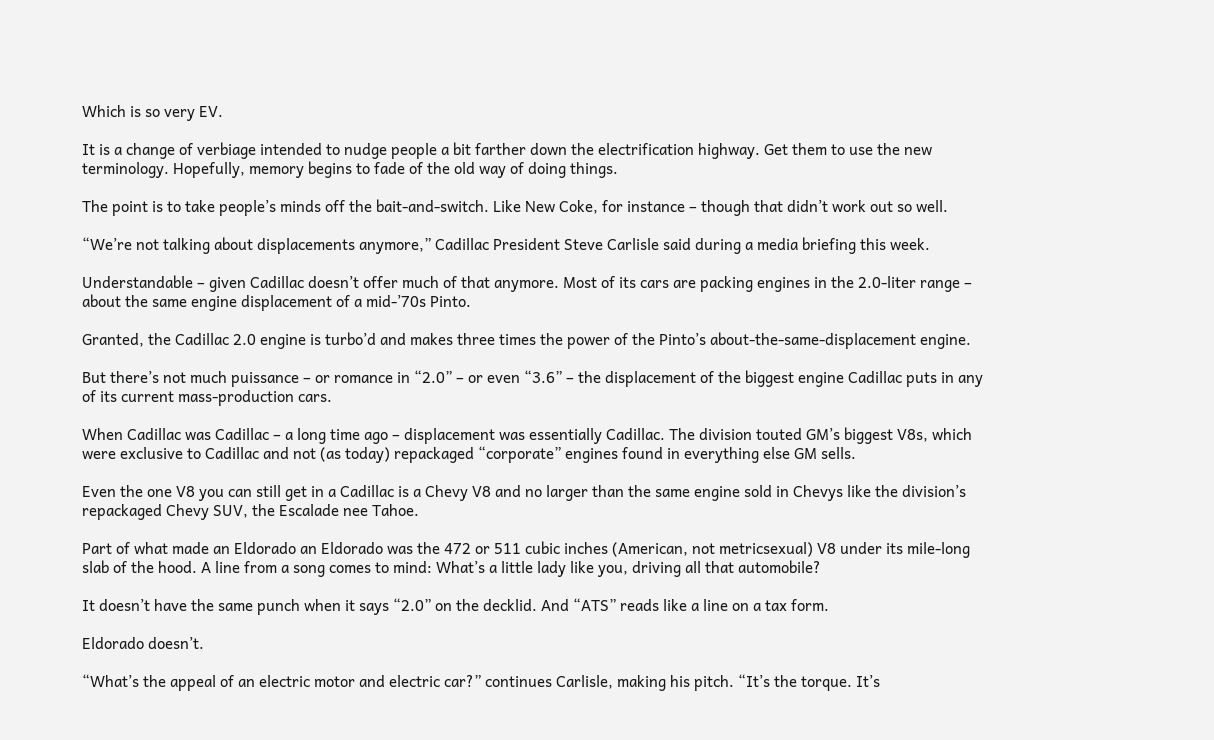Which is so very EV.

It is a change of verbiage intended to nudge people a bit farther down the electrification highway. Get them to use the new terminology. Hopefully, memory begins to fade of the old way of doing things.

The point is to take people’s minds off the bait-and-switch. Like New Coke, for instance – though that didn’t work out so well.

“We’re not talking about displacements anymore,” Cadillac President Steve Carlisle said during a media briefing this week.

Understandable – given Cadillac doesn’t offer much of that anymore. Most of its cars are packing engines in the 2.0-liter range – about the same engine displacement of a mid-’70s Pinto.

Granted, the Cadillac 2.0 engine is turbo’d and makes three times the power of the Pinto’s about-the-same-displacement engine.

But there’s not much puissance – or romance in “2.0” – or even “3.6” – the displacement of the biggest engine Cadillac puts in any of its current mass-production cars.

When Cadillac was Cadillac – a long time ago – displacement was essentially Cadillac. The division touted GM’s biggest V8s, which were exclusive to Cadillac and not (as today) repackaged “corporate” engines found in everything else GM sells.

Even the one V8 you can still get in a Cadillac is a Chevy V8 and no larger than the same engine sold in Chevys like the division’s repackaged Chevy SUV, the Escalade nee Tahoe.

Part of what made an Eldorado an Eldorado was the 472 or 511 cubic inches (American, not metricsexual) V8 under its mile-long slab of the hood. A line from a song comes to mind: What’s a little lady like you, driving all that automobile?

It doesn’t have the same punch when it says “2.0” on the decklid. And “ATS” reads like a line on a tax form.

Eldorado doesn’t.

“What’s the appeal of an electric motor and electric car?” continues Carlisle, making his pitch. “It’s the torque. It’s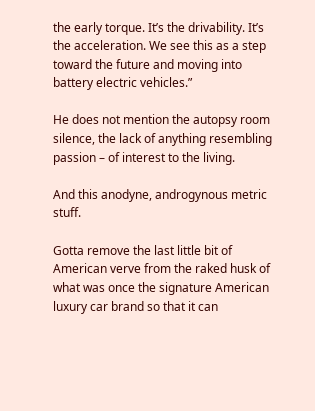the early torque. It’s the drivability. It’s the acceleration. We see this as a step toward the future and moving into battery electric vehicles.”

He does not mention the autopsy room silence, the lack of anything resembling passion – of interest to the living.

And this anodyne, androgynous metric stuff.

Gotta remove the last little bit of American verve from the raked husk of what was once the signature American luxury car brand so that it can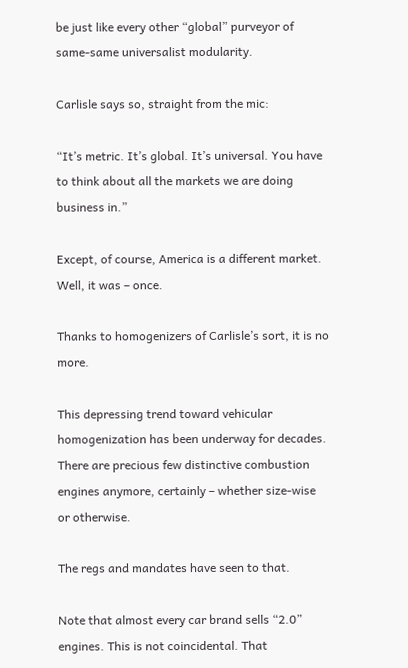be just like every other “global” purveyor of same-same universalist modularity.

Carlisle says so, straight from the mic:

“It’s metric. It’s global. It’s universal. You have to think about all the markets we are doing business in.”

Except, of course, America is a different market. Well, it was – once.

Thanks to homogenizers of Carlisle’s sort, it is no more.

This depressing trend toward vehicular homogenization has been underway for decades. There are precious few distinctive combustion engines anymore, certainly – whether size-wise or otherwise.

The regs and mandates have seen to that.

Note that almost every car brand sells “2.0” engines. This is not coincidental. That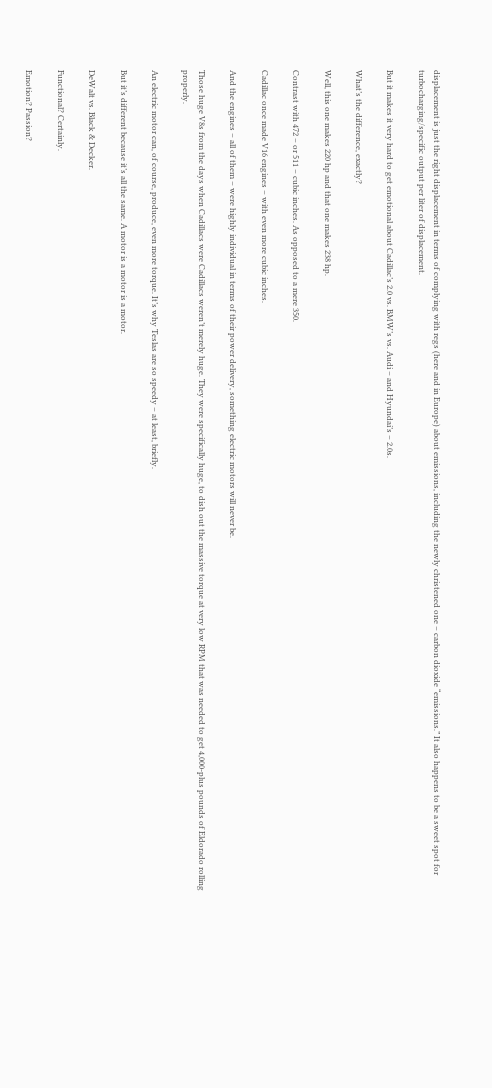displacement is just the right displacement in terms of complying with regs (here and in Europe) about emissions, including the newly christened one – carbon dioxide “emissions.” It also happens to be a sweet spot for turbocharging/specific output per liter of displacement.

But it makes it very hard to get emotional about Cadillac’s 2.0 vs. BMW’s vs. Audi – and Hyundai’s – 2.0s.

What’s the difference, exactly?

Well, this one makes 220 hp and that one makes 238 hp.

Contrast with 472 – or 511 – cubic inches. As opposed to a mere 350.

Cadillac once made V16 engines – with even more cubic inches.

And the engines – all of them – were highly individual in terms of their power delivery, something electric motors will never be.

Those huge V8s from the days when Cadillacs were Cadillacs weren’t merely huge. They were specifically huge, to dish out the massive torque at very low RPM that was needed to get 4,000-plus pounds of Eldorado rolling properly.

An electric motor can, of course, produce, even more torque. It’s why Teslas are so speedy – at least, briefly.

But it’s different because it’s all the same. A motor is a motor is a motor.

DeWalt vs. Black & Decker.

Functional? Certainly.

Emotion? Passion?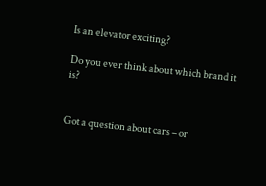Is an elevator exciting?

Do you ever think about which brand it is?


Got a question about cars – or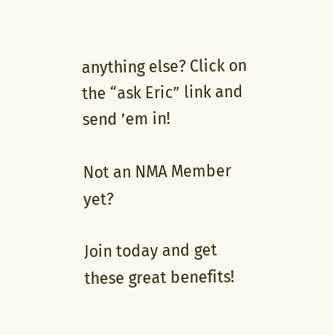anything else? Click on the “ask Eric” link and send ’em in!

Not an NMA Member yet?

Join today and get these great benefits!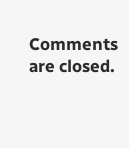Comments are closed.